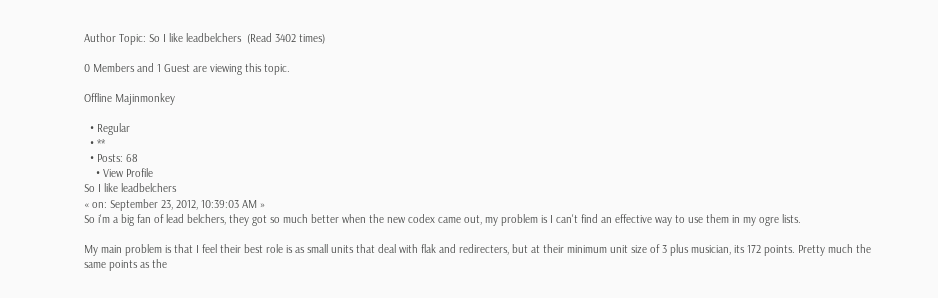Author Topic: So I like leadbelchers  (Read 3402 times)

0 Members and 1 Guest are viewing this topic.

Offline Majinmonkey

  • Regular
  • **
  • Posts: 68
    • View Profile
So I like leadbelchers
« on: September 23, 2012, 10:39:03 AM »
So i'm a big fan of lead belchers, they got so much better when the new codex came out, my problem is I can't find an effective way to use them in my ogre lists.

My main problem is that I feel their best role is as small units that deal with flak and redirecters, but at their minimum unit size of 3 plus musician, its 172 points. Pretty much the same points as the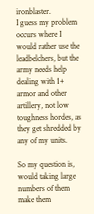ironblaster.
I guess my problem occurs where I would rather use the leadbelchers, but the army needs help dealing with 1+ armor and other artillery, not low toughness hordes, as they get shredded by any of my units.

So my question is, would taking large numbers of them make them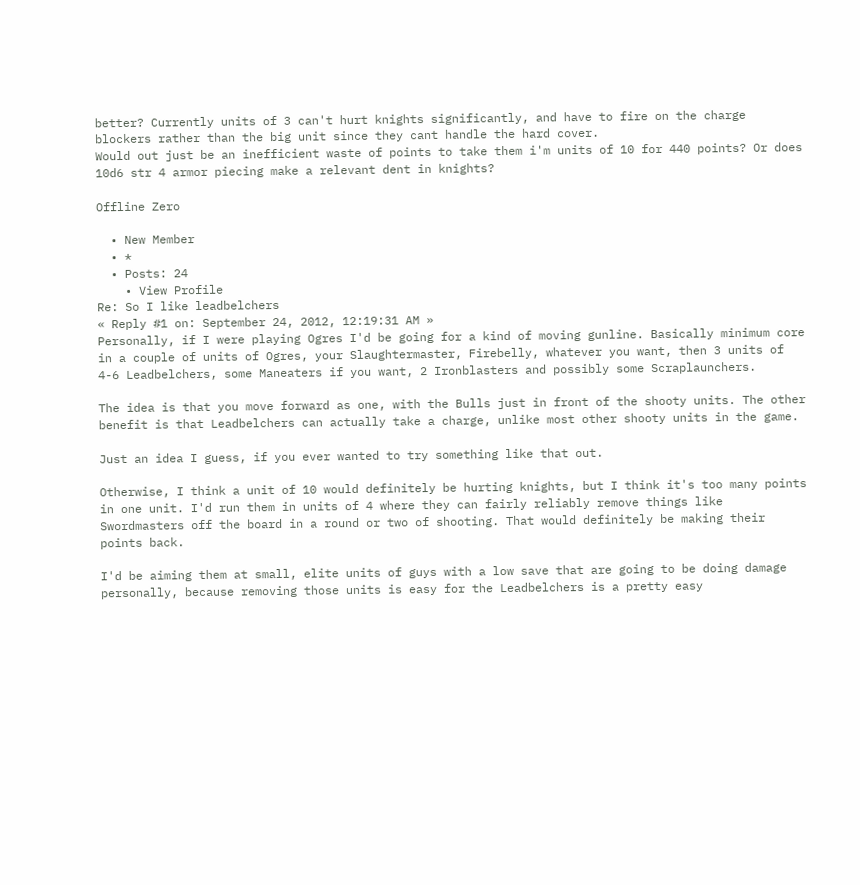better? Currently units of 3 can't hurt knights significantly, and have to fire on the charge blockers rather than the big unit since they cant handle the hard cover.
Would out just be an inefficient waste of points to take them i'm units of 10 for 440 points? Or does 10d6 str 4 armor piecing make a relevant dent in knights?

Offline Zero

  • New Member
  • *
  • Posts: 24
    • View Profile
Re: So I like leadbelchers
« Reply #1 on: September 24, 2012, 12:19:31 AM »
Personally, if I were playing Ogres I'd be going for a kind of moving gunline. Basically minimum core in a couple of units of Ogres, your Slaughtermaster, Firebelly, whatever you want, then 3 units of 4-6 Leadbelchers, some Maneaters if you want, 2 Ironblasters and possibly some Scraplaunchers.

The idea is that you move forward as one, with the Bulls just in front of the shooty units. The other benefit is that Leadbelchers can actually take a charge, unlike most other shooty units in the game.

Just an idea I guess, if you ever wanted to try something like that out.

Otherwise, I think a unit of 10 would definitely be hurting knights, but I think it's too many points in one unit. I'd run them in units of 4 where they can fairly reliably remove things like Swordmasters off the board in a round or two of shooting. That would definitely be making their points back.

I'd be aiming them at small, elite units of guys with a low save that are going to be doing damage personally, because removing those units is easy for the Leadbelchers is a pretty easy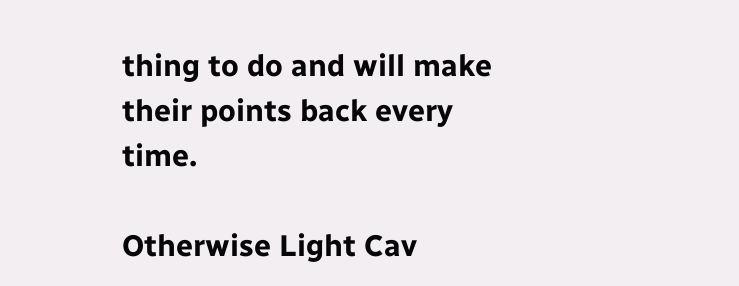thing to do and will make their points back every time.

Otherwise Light Cav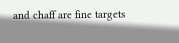and chaff are fine targets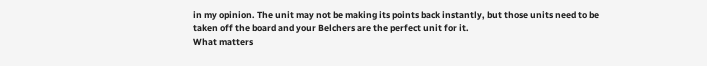in my opinion. The unit may not be making its points back instantly, but those units need to be taken off the board and your Belchers are the perfect unit for it.
What matters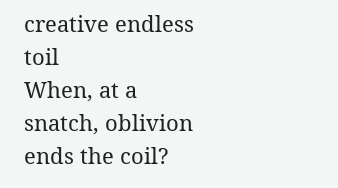creative endless toil
When, at a snatch, oblivion ends the coil?